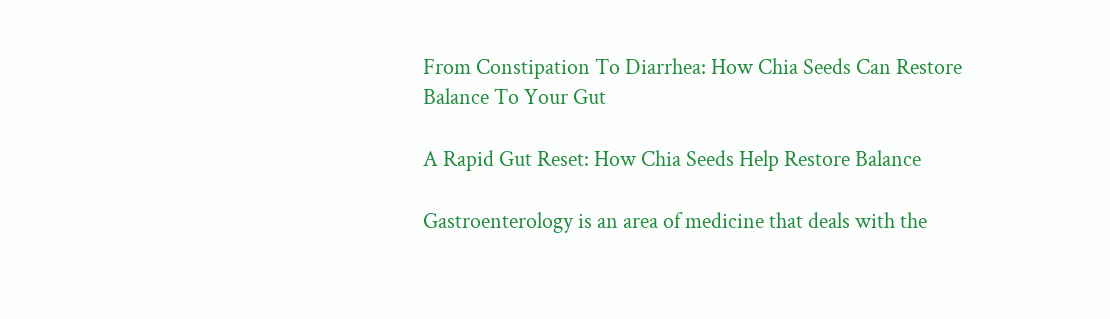From Constipation To Diarrhea: How Chia Seeds Can Restore Balance To Your Gut

A Rapid Gut Reset: How Chia Seeds Help Restore Balance

Gastroenterology is an area of medicine that deals with the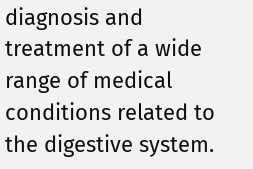diagnosis and treatment of a wide range of medical conditions related to the digestive system.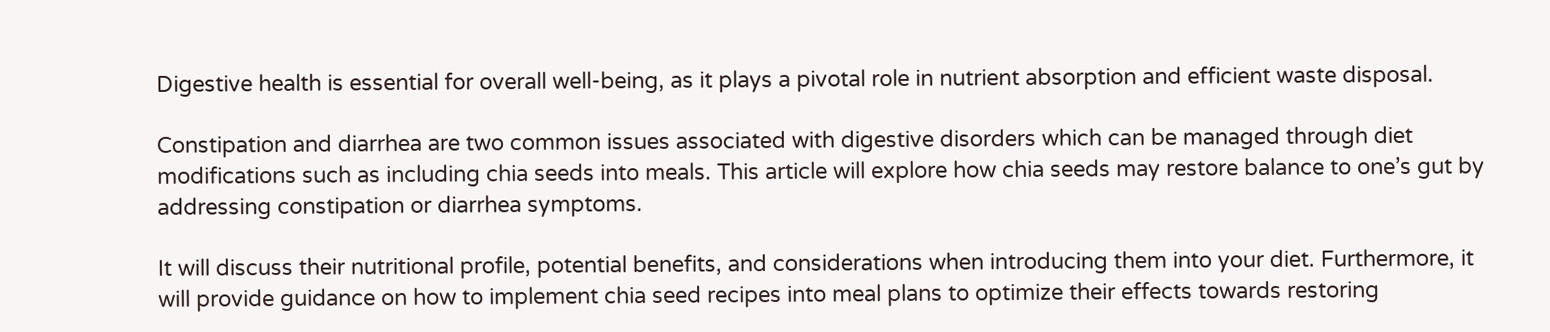Digestive health is essential for overall well-being, as it plays a pivotal role in nutrient absorption and efficient waste disposal.

Constipation and diarrhea are two common issues associated with digestive disorders which can be managed through diet modifications such as including chia seeds into meals. This article will explore how chia seeds may restore balance to one’s gut by addressing constipation or diarrhea symptoms.

It will discuss their nutritional profile, potential benefits, and considerations when introducing them into your diet. Furthermore, it will provide guidance on how to implement chia seed recipes into meal plans to optimize their effects towards restoring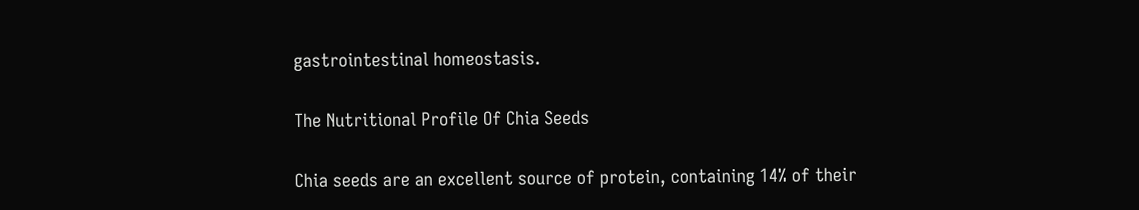gastrointestinal homeostasis.

The Nutritional Profile Of Chia Seeds

Chia seeds are an excellent source of protein, containing 14% of their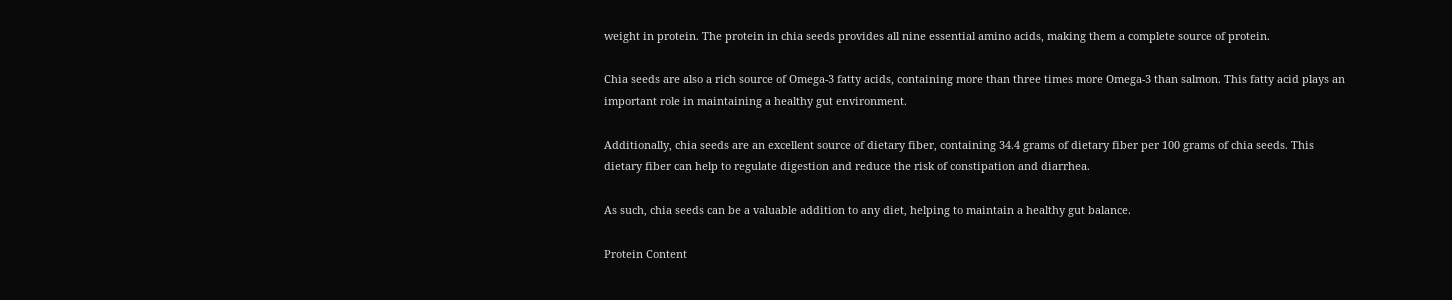weight in protein. The protein in chia seeds provides all nine essential amino acids, making them a complete source of protein.

Chia seeds are also a rich source of Omega-3 fatty acids, containing more than three times more Omega-3 than salmon. This fatty acid plays an important role in maintaining a healthy gut environment.

Additionally, chia seeds are an excellent source of dietary fiber, containing 34.4 grams of dietary fiber per 100 grams of chia seeds. This dietary fiber can help to regulate digestion and reduce the risk of constipation and diarrhea.

As such, chia seeds can be a valuable addition to any diet, helping to maintain a healthy gut balance.

Protein Content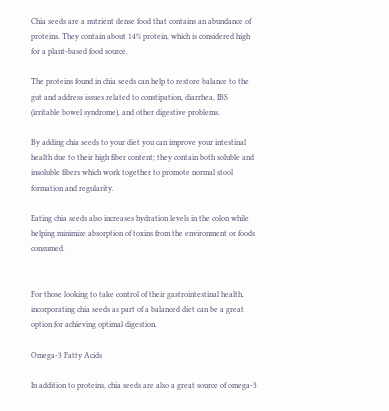Chia seeds are a nutrient dense food that contains an abundance of proteins. They contain about 14% protein, which is considered high for a plant-based food source.

The proteins found in chia seeds can help to restore balance to the gut and address issues related to constipation, diarrhea, IBS (irritable bowel syndrome), and other digestive problems.

By adding chia seeds to your diet you can improve your intestinal health due to their high fiber content; they contain both soluble and insoluble fibers which work together to promote normal stool formation and regularity.

Eating chia seeds also increases hydration levels in the colon while helping minimize absorption of toxins from the environment or foods consumed.


For those looking to take control of their gastrointestinal health, incorporating chia seeds as part of a balanced diet can be a great option for achieving optimal digestion.

Omega-3 Fatty Acids

In addition to proteins, chia seeds are also a great source of omega-3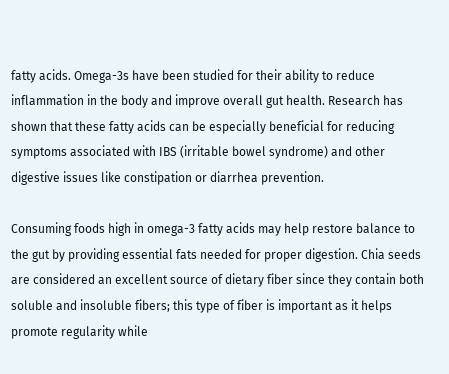fatty acids. Omega-3s have been studied for their ability to reduce inflammation in the body and improve overall gut health. Research has shown that these fatty acids can be especially beneficial for reducing symptoms associated with IBS (irritable bowel syndrome) and other digestive issues like constipation or diarrhea prevention.

Consuming foods high in omega-3 fatty acids may help restore balance to the gut by providing essential fats needed for proper digestion. Chia seeds are considered an excellent source of dietary fiber since they contain both soluble and insoluble fibers; this type of fiber is important as it helps promote regularity while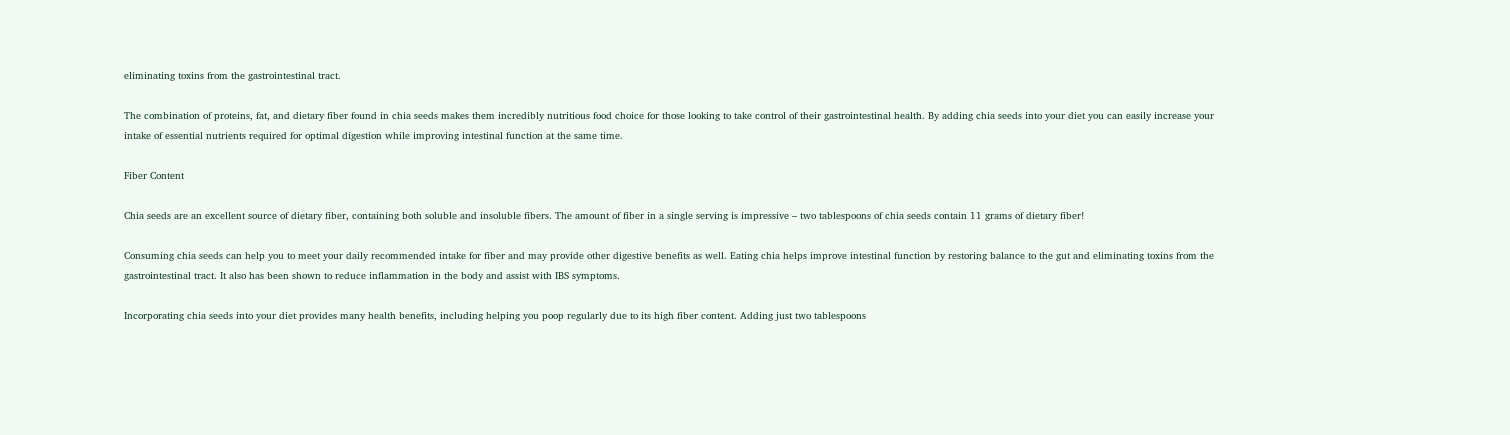eliminating toxins from the gastrointestinal tract.

The combination of proteins, fat, and dietary fiber found in chia seeds makes them incredibly nutritious food choice for those looking to take control of their gastrointestinal health. By adding chia seeds into your diet you can easily increase your intake of essential nutrients required for optimal digestion while improving intestinal function at the same time.

Fiber Content

Chia seeds are an excellent source of dietary fiber, containing both soluble and insoluble fibers. The amount of fiber in a single serving is impressive – two tablespoons of chia seeds contain 11 grams of dietary fiber!

Consuming chia seeds can help you to meet your daily recommended intake for fiber and may provide other digestive benefits as well. Eating chia helps improve intestinal function by restoring balance to the gut and eliminating toxins from the gastrointestinal tract. It also has been shown to reduce inflammation in the body and assist with IBS symptoms.

Incorporating chia seeds into your diet provides many health benefits, including helping you poop regularly due to its high fiber content. Adding just two tablespoons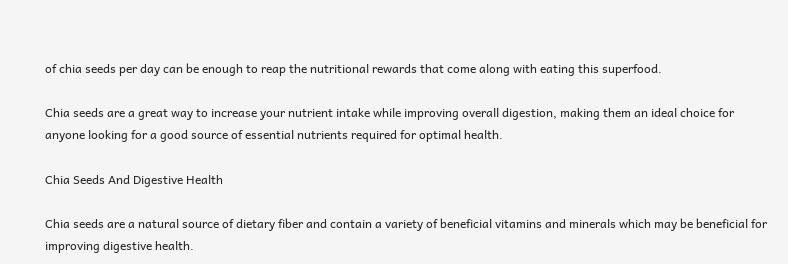of chia seeds per day can be enough to reap the nutritional rewards that come along with eating this superfood.

Chia seeds are a great way to increase your nutrient intake while improving overall digestion, making them an ideal choice for anyone looking for a good source of essential nutrients required for optimal health.

Chia Seeds And Digestive Health

Chia seeds are a natural source of dietary fiber and contain a variety of beneficial vitamins and minerals which may be beneficial for improving digestive health.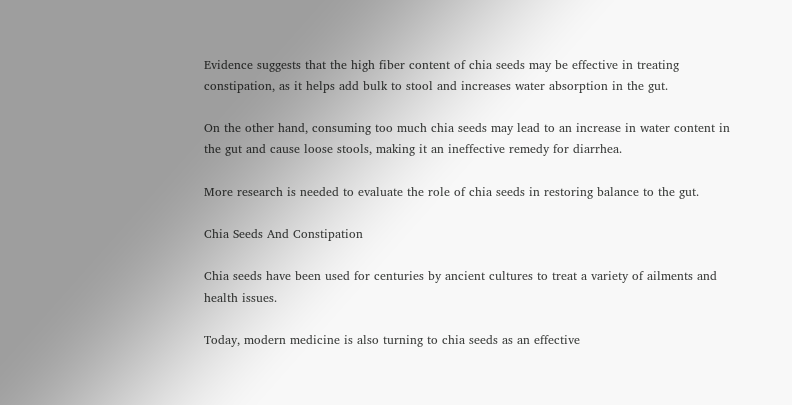Evidence suggests that the high fiber content of chia seeds may be effective in treating constipation, as it helps add bulk to stool and increases water absorption in the gut.

On the other hand, consuming too much chia seeds may lead to an increase in water content in the gut and cause loose stools, making it an ineffective remedy for diarrhea.

More research is needed to evaluate the role of chia seeds in restoring balance to the gut.

Chia Seeds And Constipation

Chia seeds have been used for centuries by ancient cultures to treat a variety of ailments and health issues.

Today, modern medicine is also turning to chia seeds as an effective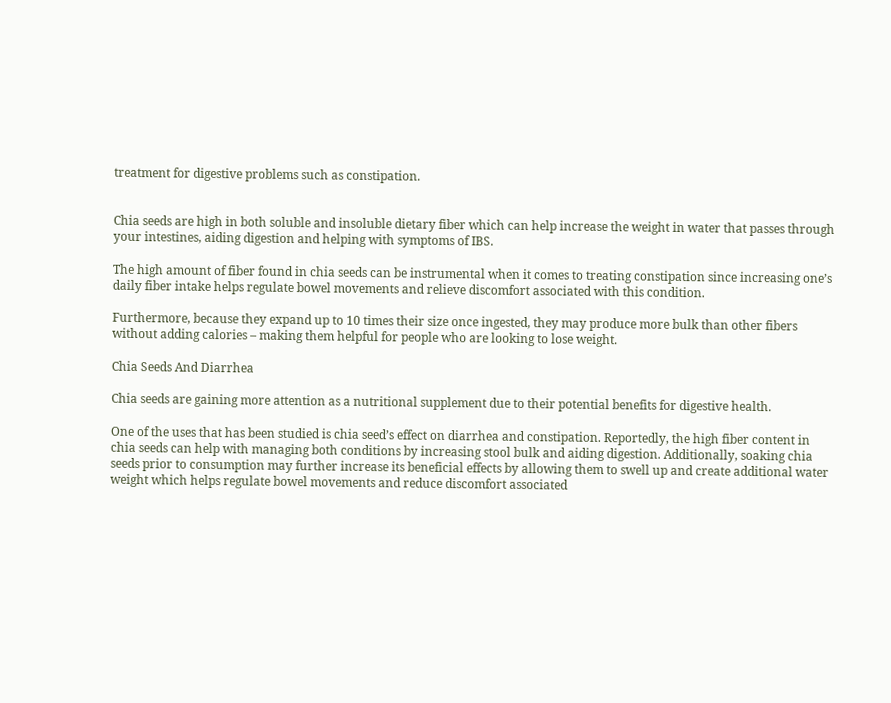treatment for digestive problems such as constipation.


Chia seeds are high in both soluble and insoluble dietary fiber which can help increase the weight in water that passes through your intestines, aiding digestion and helping with symptoms of IBS.

The high amount of fiber found in chia seeds can be instrumental when it comes to treating constipation since increasing one’s daily fiber intake helps regulate bowel movements and relieve discomfort associated with this condition.

Furthermore, because they expand up to 10 times their size once ingested, they may produce more bulk than other fibers without adding calories – making them helpful for people who are looking to lose weight.

Chia Seeds And Diarrhea

Chia seeds are gaining more attention as a nutritional supplement due to their potential benefits for digestive health.

One of the uses that has been studied is chia seed’s effect on diarrhea and constipation. Reportedly, the high fiber content in chia seeds can help with managing both conditions by increasing stool bulk and aiding digestion. Additionally, soaking chia seeds prior to consumption may further increase its beneficial effects by allowing them to swell up and create additional water weight which helps regulate bowel movements and reduce discomfort associated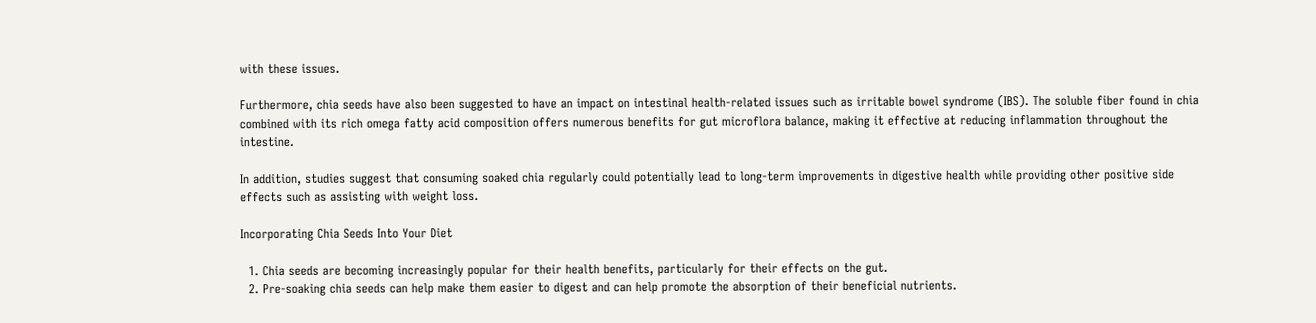with these issues.

Furthermore, chia seeds have also been suggested to have an impact on intestinal health-related issues such as irritable bowel syndrome (IBS). The soluble fiber found in chia combined with its rich omega fatty acid composition offers numerous benefits for gut microflora balance, making it effective at reducing inflammation throughout the intestine.

In addition, studies suggest that consuming soaked chia regularly could potentially lead to long-term improvements in digestive health while providing other positive side effects such as assisting with weight loss.

Incorporating Chia Seeds Into Your Diet

  1. Chia seeds are becoming increasingly popular for their health benefits, particularly for their effects on the gut.
  2. Pre-soaking chia seeds can help make them easier to digest and can help promote the absorption of their beneficial nutrients.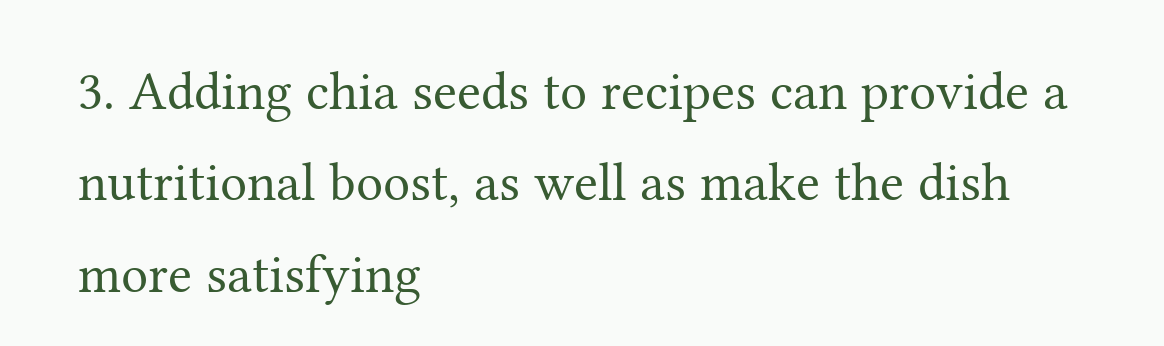3. Adding chia seeds to recipes can provide a nutritional boost, as well as make the dish more satisfying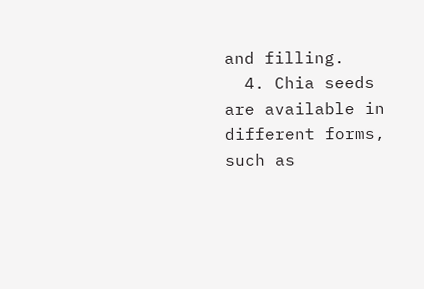and filling.
  4. Chia seeds are available in different forms, such as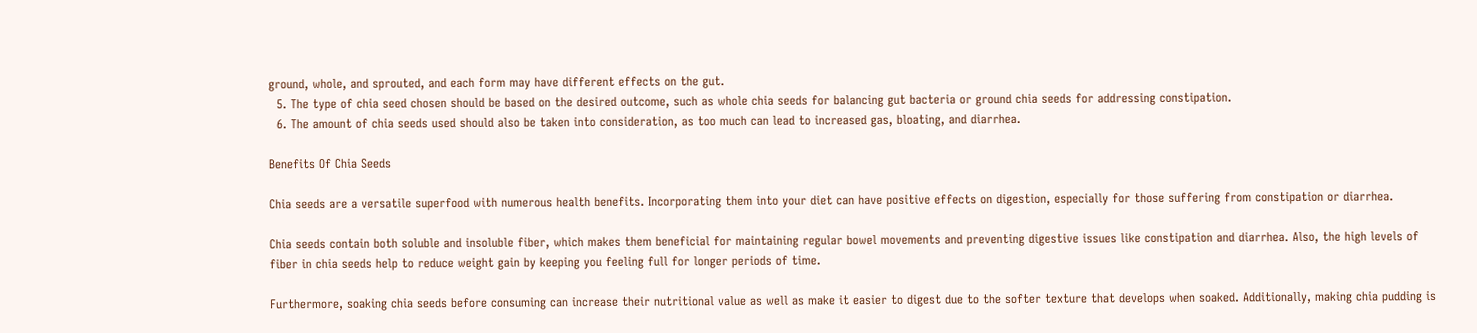ground, whole, and sprouted, and each form may have different effects on the gut.
  5. The type of chia seed chosen should be based on the desired outcome, such as whole chia seeds for balancing gut bacteria or ground chia seeds for addressing constipation.
  6. The amount of chia seeds used should also be taken into consideration, as too much can lead to increased gas, bloating, and diarrhea.

Benefits Of Chia Seeds

Chia seeds are a versatile superfood with numerous health benefits. Incorporating them into your diet can have positive effects on digestion, especially for those suffering from constipation or diarrhea.

Chia seeds contain both soluble and insoluble fiber, which makes them beneficial for maintaining regular bowel movements and preventing digestive issues like constipation and diarrhea. Also, the high levels of fiber in chia seeds help to reduce weight gain by keeping you feeling full for longer periods of time.

Furthermore, soaking chia seeds before consuming can increase their nutritional value as well as make it easier to digest due to the softer texture that develops when soaked. Additionally, making chia pudding is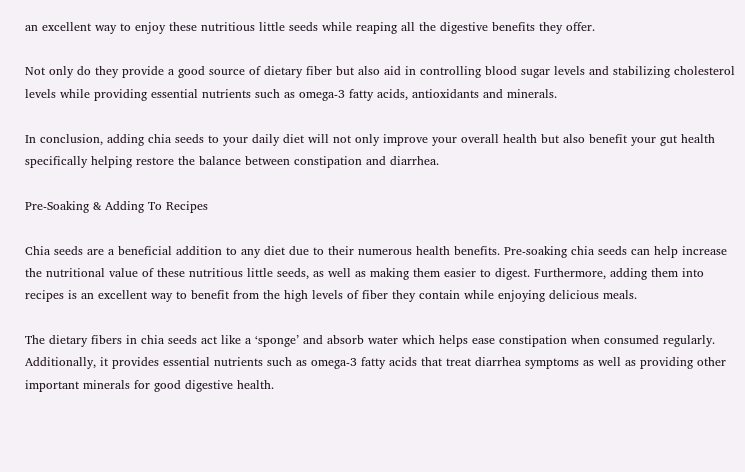an excellent way to enjoy these nutritious little seeds while reaping all the digestive benefits they offer.

Not only do they provide a good source of dietary fiber but also aid in controlling blood sugar levels and stabilizing cholesterol levels while providing essential nutrients such as omega-3 fatty acids, antioxidants and minerals.

In conclusion, adding chia seeds to your daily diet will not only improve your overall health but also benefit your gut health specifically helping restore the balance between constipation and diarrhea.

Pre-Soaking & Adding To Recipes

Chia seeds are a beneficial addition to any diet due to their numerous health benefits. Pre-soaking chia seeds can help increase the nutritional value of these nutritious little seeds, as well as making them easier to digest. Furthermore, adding them into recipes is an excellent way to benefit from the high levels of fiber they contain while enjoying delicious meals.

The dietary fibers in chia seeds act like a ‘sponge’ and absorb water which helps ease constipation when consumed regularly. Additionally, it provides essential nutrients such as omega-3 fatty acids that treat diarrhea symptoms as well as providing other important minerals for good digestive health.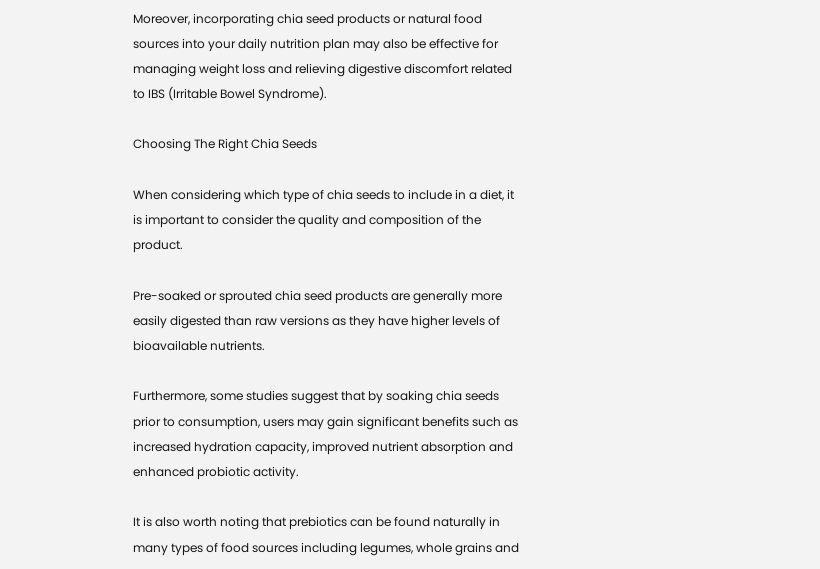Moreover, incorporating chia seed products or natural food sources into your daily nutrition plan may also be effective for managing weight loss and relieving digestive discomfort related to IBS (Irritable Bowel Syndrome).

Choosing The Right Chia Seeds

When considering which type of chia seeds to include in a diet, it is important to consider the quality and composition of the product.

Pre-soaked or sprouted chia seed products are generally more easily digested than raw versions as they have higher levels of bioavailable nutrients.

Furthermore, some studies suggest that by soaking chia seeds prior to consumption, users may gain significant benefits such as increased hydration capacity, improved nutrient absorption and enhanced probiotic activity.

It is also worth noting that prebiotics can be found naturally in many types of food sources including legumes, whole grains and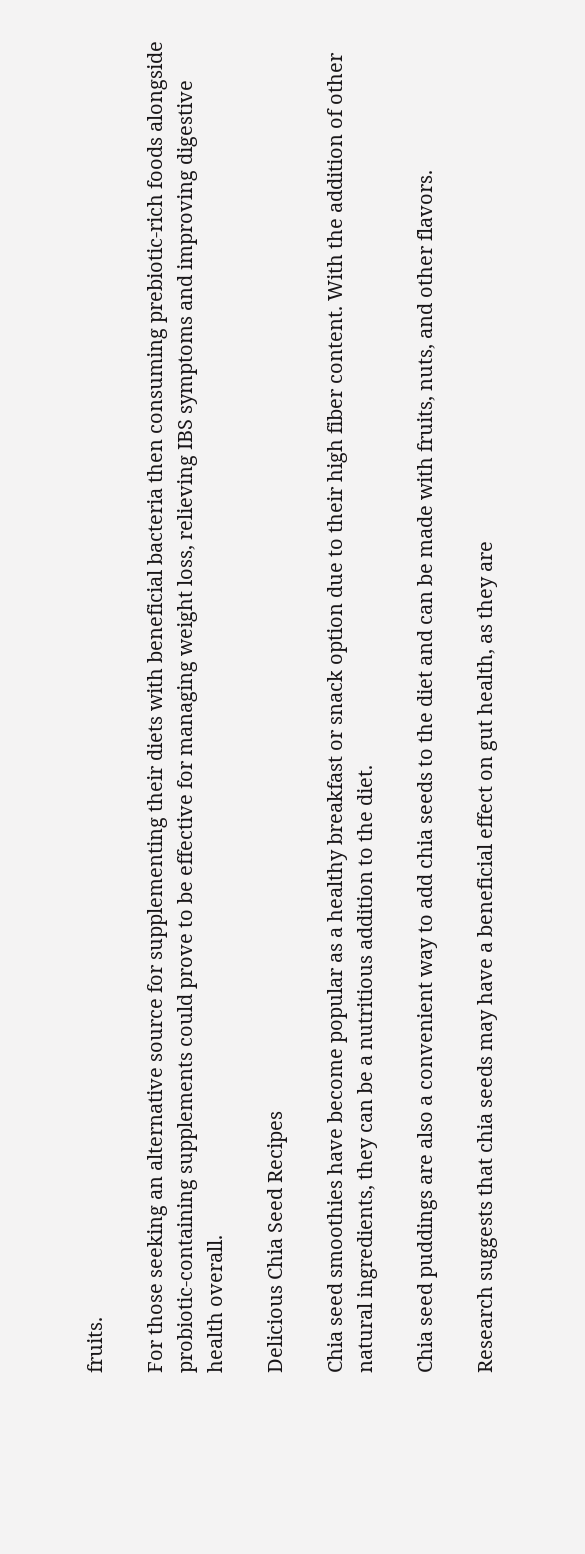fruits.

For those seeking an alternative source for supplementing their diets with beneficial bacteria then consuming prebiotic-rich foods alongside probiotic-containing supplements could prove to be effective for managing weight loss, relieving IBS symptoms and improving digestive health overall.

Delicious Chia Seed Recipes

Chia seed smoothies have become popular as a healthy breakfast or snack option due to their high fiber content. With the addition of other natural ingredients, they can be a nutritious addition to the diet.

Chia seed puddings are also a convenient way to add chia seeds to the diet and can be made with fruits, nuts, and other flavors.

Research suggests that chia seeds may have a beneficial effect on gut health, as they are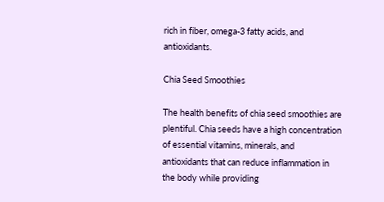rich in fiber, omega-3 fatty acids, and antioxidants.

Chia Seed Smoothies

The health benefits of chia seed smoothies are plentiful. Chia seeds have a high concentration of essential vitamins, minerals, and antioxidants that can reduce inflammation in the body while providing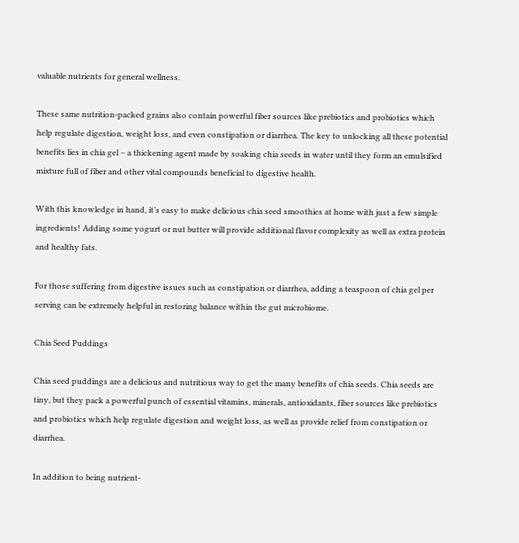valuable nutrients for general wellness.

These same nutrition-packed grains also contain powerful fiber sources like prebiotics and probiotics which help regulate digestion, weight loss, and even constipation or diarrhea. The key to unlocking all these potential benefits lies in chia gel – a thickening agent made by soaking chia seeds in water until they form an emulsified mixture full of fiber and other vital compounds beneficial to digestive health.

With this knowledge in hand, it’s easy to make delicious chia seed smoothies at home with just a few simple ingredients! Adding some yogurt or nut butter will provide additional flavor complexity as well as extra protein and healthy fats.

For those suffering from digestive issues such as constipation or diarrhea, adding a teaspoon of chia gel per serving can be extremely helpful in restoring balance within the gut microbiome.

Chia Seed Puddings

Chia seed puddings are a delicious and nutritious way to get the many benefits of chia seeds. Chia seeds are tiny, but they pack a powerful punch of essential vitamins, minerals, antioxidants, fiber sources like prebiotics and probiotics which help regulate digestion and weight loss, as well as provide relief from constipation or diarrhea.

In addition to being nutrient-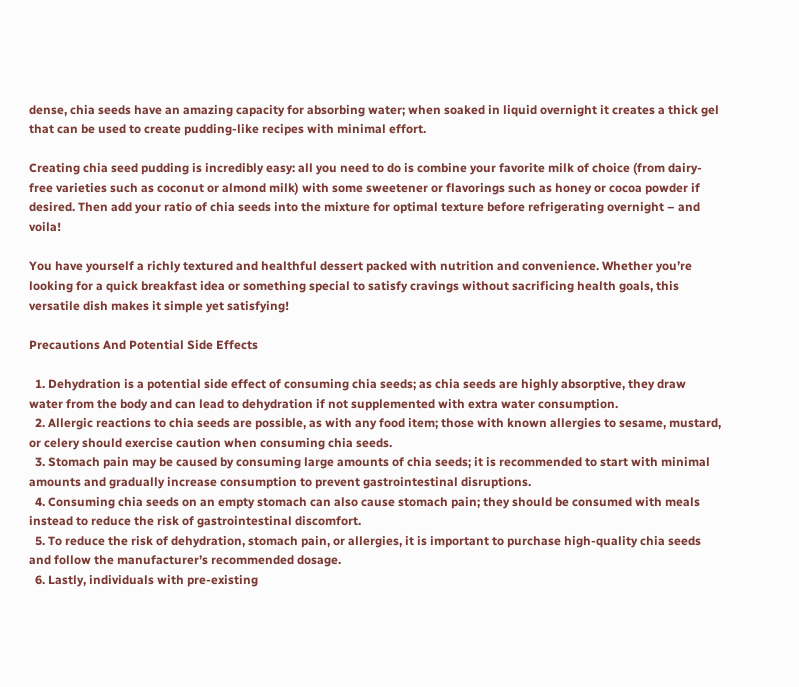dense, chia seeds have an amazing capacity for absorbing water; when soaked in liquid overnight it creates a thick gel that can be used to create pudding-like recipes with minimal effort.

Creating chia seed pudding is incredibly easy: all you need to do is combine your favorite milk of choice (from dairy-free varieties such as coconut or almond milk) with some sweetener or flavorings such as honey or cocoa powder if desired. Then add your ratio of chia seeds into the mixture for optimal texture before refrigerating overnight – and voila!

You have yourself a richly textured and healthful dessert packed with nutrition and convenience. Whether you’re looking for a quick breakfast idea or something special to satisfy cravings without sacrificing health goals, this versatile dish makes it simple yet satisfying!

Precautions And Potential Side Effects

  1. Dehydration is a potential side effect of consuming chia seeds; as chia seeds are highly absorptive, they draw water from the body and can lead to dehydration if not supplemented with extra water consumption.
  2. Allergic reactions to chia seeds are possible, as with any food item; those with known allergies to sesame, mustard, or celery should exercise caution when consuming chia seeds.
  3. Stomach pain may be caused by consuming large amounts of chia seeds; it is recommended to start with minimal amounts and gradually increase consumption to prevent gastrointestinal disruptions.
  4. Consuming chia seeds on an empty stomach can also cause stomach pain; they should be consumed with meals instead to reduce the risk of gastrointestinal discomfort.
  5. To reduce the risk of dehydration, stomach pain, or allergies, it is important to purchase high-quality chia seeds and follow the manufacturer’s recommended dosage.
  6. Lastly, individuals with pre-existing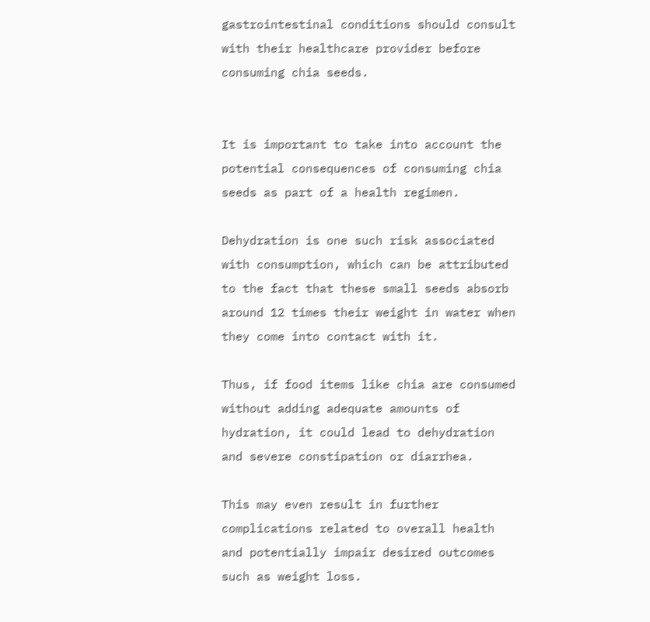gastrointestinal conditions should consult with their healthcare provider before consuming chia seeds.


It is important to take into account the potential consequences of consuming chia seeds as part of a health regimen.

Dehydration is one such risk associated with consumption, which can be attributed to the fact that these small seeds absorb around 12 times their weight in water when they come into contact with it.

Thus, if food items like chia are consumed without adding adequate amounts of hydration, it could lead to dehydration and severe constipation or diarrhea.

This may even result in further complications related to overall health and potentially impair desired outcomes such as weight loss.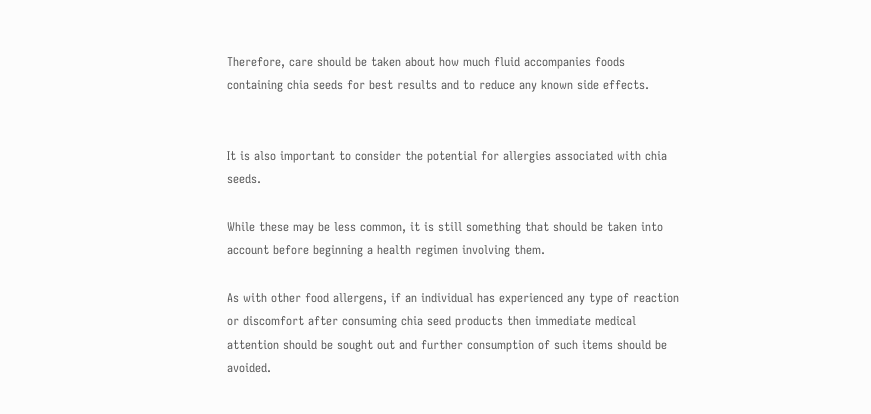Therefore, care should be taken about how much fluid accompanies foods containing chia seeds for best results and to reduce any known side effects.


It is also important to consider the potential for allergies associated with chia seeds.

While these may be less common, it is still something that should be taken into account before beginning a health regimen involving them.

As with other food allergens, if an individual has experienced any type of reaction or discomfort after consuming chia seed products then immediate medical attention should be sought out and further consumption of such items should be avoided.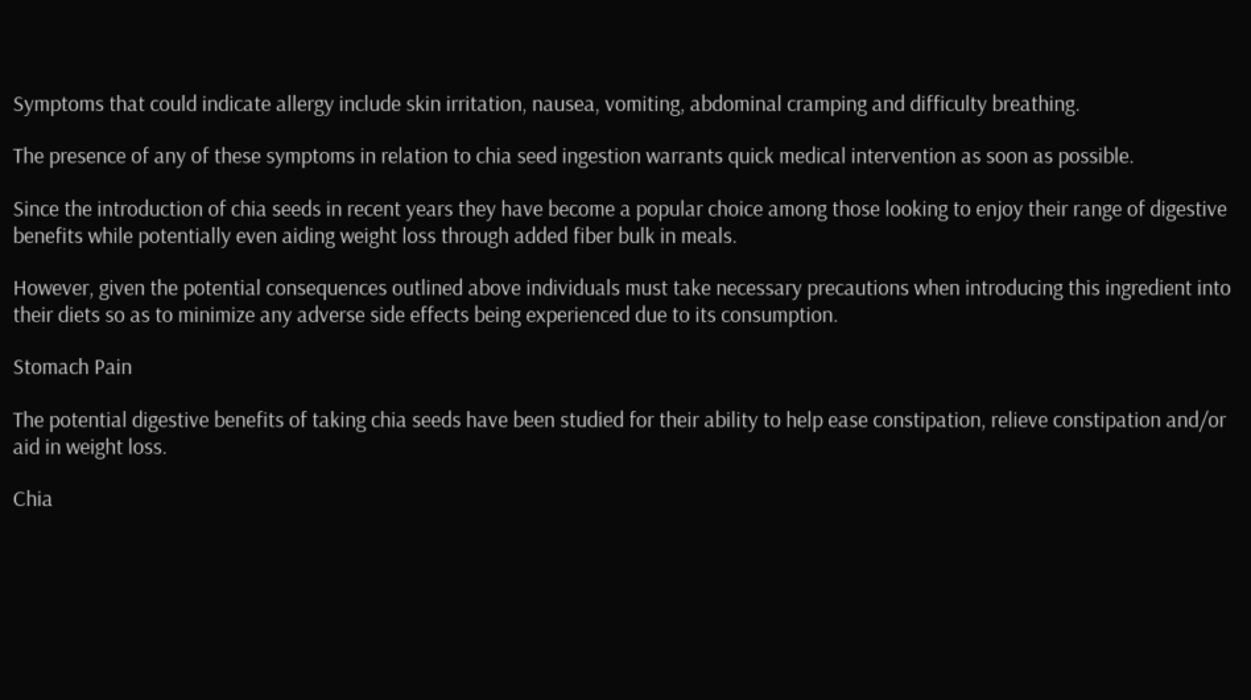Symptoms that could indicate allergy include skin irritation, nausea, vomiting, abdominal cramping and difficulty breathing.

The presence of any of these symptoms in relation to chia seed ingestion warrants quick medical intervention as soon as possible.

Since the introduction of chia seeds in recent years they have become a popular choice among those looking to enjoy their range of digestive benefits while potentially even aiding weight loss through added fiber bulk in meals.

However, given the potential consequences outlined above individuals must take necessary precautions when introducing this ingredient into their diets so as to minimize any adverse side effects being experienced due to its consumption.

Stomach Pain

The potential digestive benefits of taking chia seeds have been studied for their ability to help ease constipation, relieve constipation and/or aid in weight loss.

Chia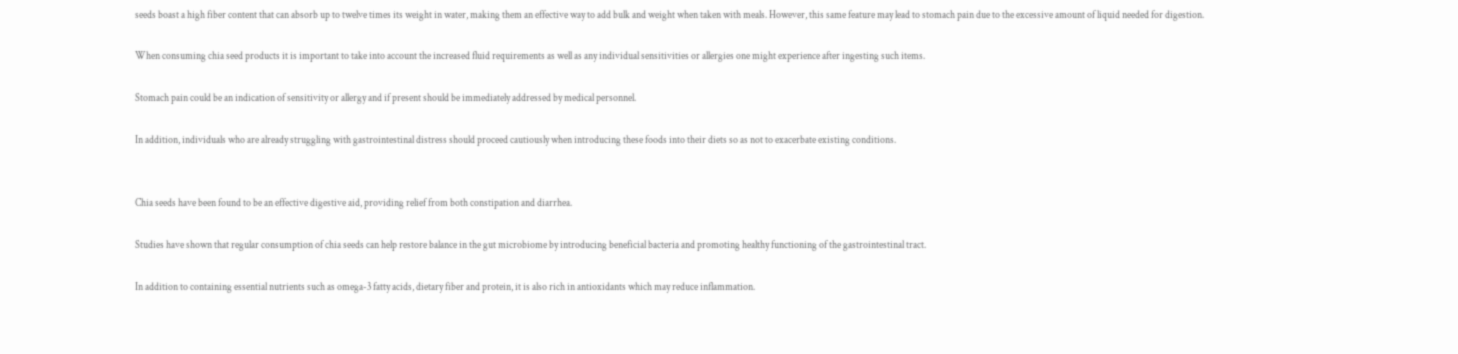seeds boast a high fiber content that can absorb up to twelve times its weight in water, making them an effective way to add bulk and weight when taken with meals. However, this same feature may lead to stomach pain due to the excessive amount of liquid needed for digestion.

When consuming chia seed products it is important to take into account the increased fluid requirements as well as any individual sensitivities or allergies one might experience after ingesting such items.

Stomach pain could be an indication of sensitivity or allergy and if present should be immediately addressed by medical personnel.

In addition, individuals who are already struggling with gastrointestinal distress should proceed cautiously when introducing these foods into their diets so as not to exacerbate existing conditions.


Chia seeds have been found to be an effective digestive aid, providing relief from both constipation and diarrhea.

Studies have shown that regular consumption of chia seeds can help restore balance in the gut microbiome by introducing beneficial bacteria and promoting healthy functioning of the gastrointestinal tract.

In addition to containing essential nutrients such as omega-3 fatty acids, dietary fiber and protein, it is also rich in antioxidants which may reduce inflammation.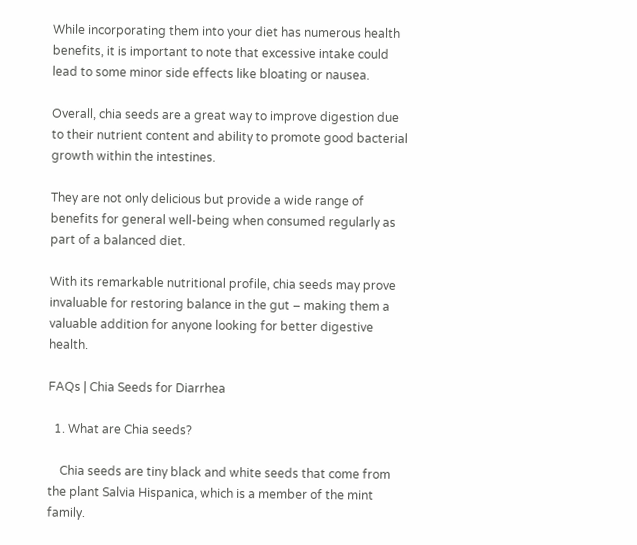While incorporating them into your diet has numerous health benefits, it is important to note that excessive intake could lead to some minor side effects like bloating or nausea.

Overall, chia seeds are a great way to improve digestion due to their nutrient content and ability to promote good bacterial growth within the intestines.

They are not only delicious but provide a wide range of benefits for general well-being when consumed regularly as part of a balanced diet.

With its remarkable nutritional profile, chia seeds may prove invaluable for restoring balance in the gut – making them a valuable addition for anyone looking for better digestive health.

FAQs | Chia Seeds for Diarrhea

  1. What are Chia seeds?

    Chia seeds are tiny black and white seeds that come from the plant Salvia Hispanica, which is a member of the mint family.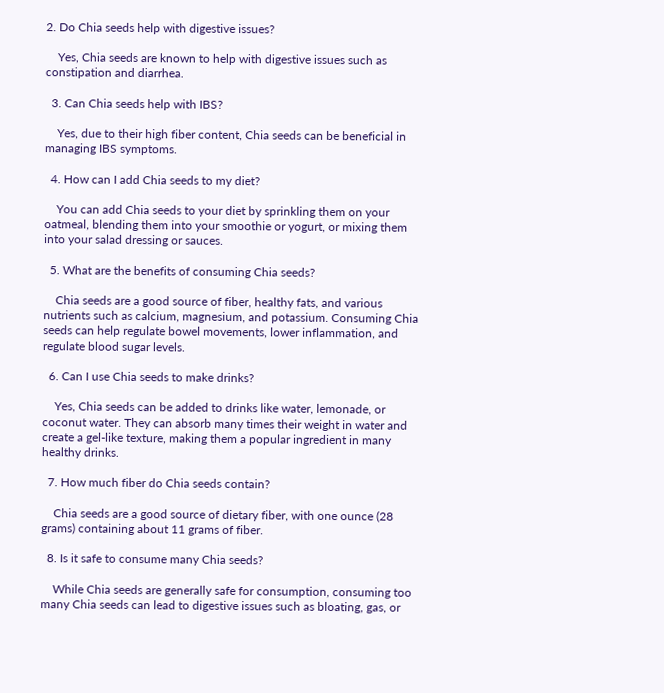2. Do Chia seeds help with digestive issues?

    Yes, Chia seeds are known to help with digestive issues such as constipation and diarrhea.

  3. Can Chia seeds help with IBS?

    Yes, due to their high fiber content, Chia seeds can be beneficial in managing IBS symptoms.

  4. How can I add Chia seeds to my diet?

    You can add Chia seeds to your diet by sprinkling them on your oatmeal, blending them into your smoothie or yogurt, or mixing them into your salad dressing or sauces.

  5. What are the benefits of consuming Chia seeds?

    Chia seeds are a good source of fiber, healthy fats, and various nutrients such as calcium, magnesium, and potassium. Consuming Chia seeds can help regulate bowel movements, lower inflammation, and regulate blood sugar levels.

  6. Can I use Chia seeds to make drinks?

    Yes, Chia seeds can be added to drinks like water, lemonade, or coconut water. They can absorb many times their weight in water and create a gel-like texture, making them a popular ingredient in many healthy drinks.

  7. How much fiber do Chia seeds contain?

    Chia seeds are a good source of dietary fiber, with one ounce (28 grams) containing about 11 grams of fiber.

  8. Is it safe to consume many Chia seeds?

    While Chia seeds are generally safe for consumption, consuming too many Chia seeds can lead to digestive issues such as bloating, gas, or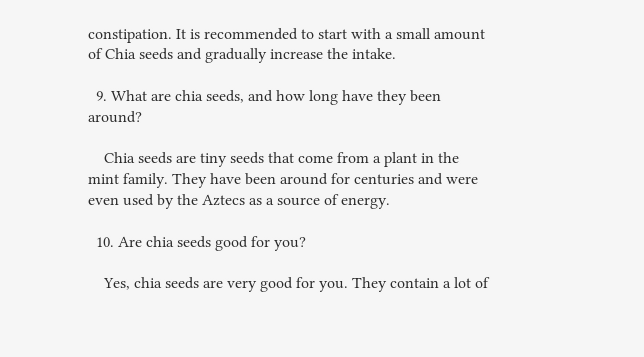constipation. It is recommended to start with a small amount of Chia seeds and gradually increase the intake.

  9. What are chia seeds, and how long have they been around?

    Chia seeds are tiny seeds that come from a plant in the mint family. They have been around for centuries and were even used by the Aztecs as a source of energy.

  10. Are chia seeds good for you?

    Yes, chia seeds are very good for you. They contain a lot of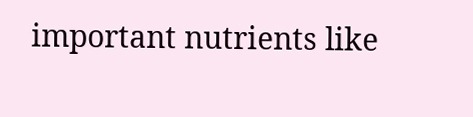important nutrients like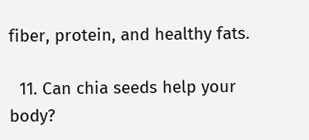fiber, protein, and healthy fats.

  11. Can chia seeds help your body?